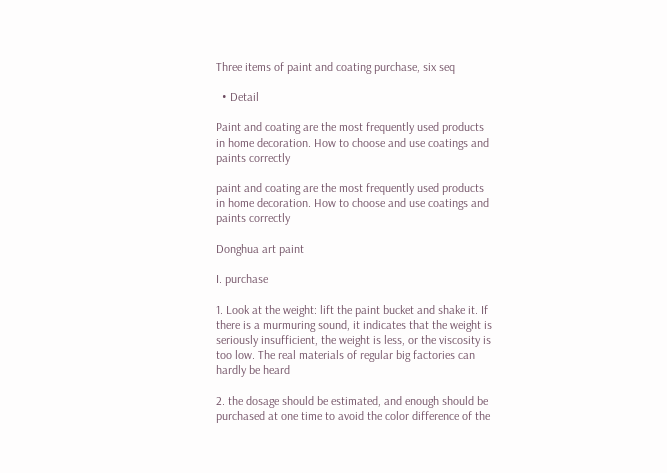Three items of paint and coating purchase, six seq

  • Detail

Paint and coating are the most frequently used products in home decoration. How to choose and use coatings and paints correctly

paint and coating are the most frequently used products in home decoration. How to choose and use coatings and paints correctly

Donghua art paint

I. purchase

1. Look at the weight: lift the paint bucket and shake it. If there is a murmuring sound, it indicates that the weight is seriously insufficient, the weight is less, or the viscosity is too low. The real materials of regular big factories can hardly be heard

2. the dosage should be estimated, and enough should be purchased at one time to avoid the color difference of the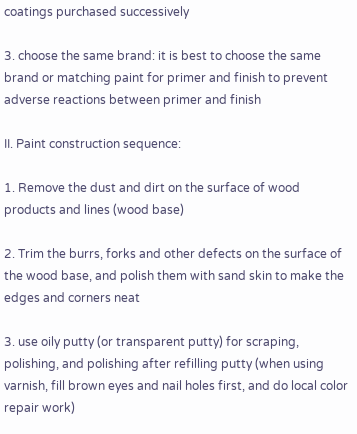coatings purchased successively

3. choose the same brand: it is best to choose the same brand or matching paint for primer and finish to prevent adverse reactions between primer and finish

II. Paint construction sequence:

1. Remove the dust and dirt on the surface of wood products and lines (wood base)

2. Trim the burrs, forks and other defects on the surface of the wood base, and polish them with sand skin to make the edges and corners neat

3. use oily putty (or transparent putty) for scraping, polishing, and polishing after refilling putty (when using varnish, fill brown eyes and nail holes first, and do local color repair work)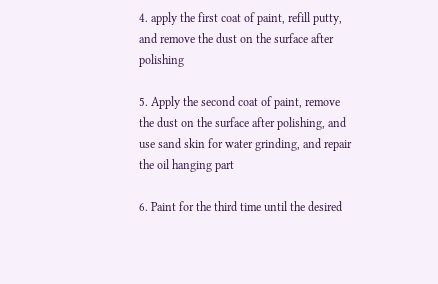4. apply the first coat of paint, refill putty, and remove the dust on the surface after polishing

5. Apply the second coat of paint, remove the dust on the surface after polishing, and use sand skin for water grinding, and repair the oil hanging part

6. Paint for the third time until the desired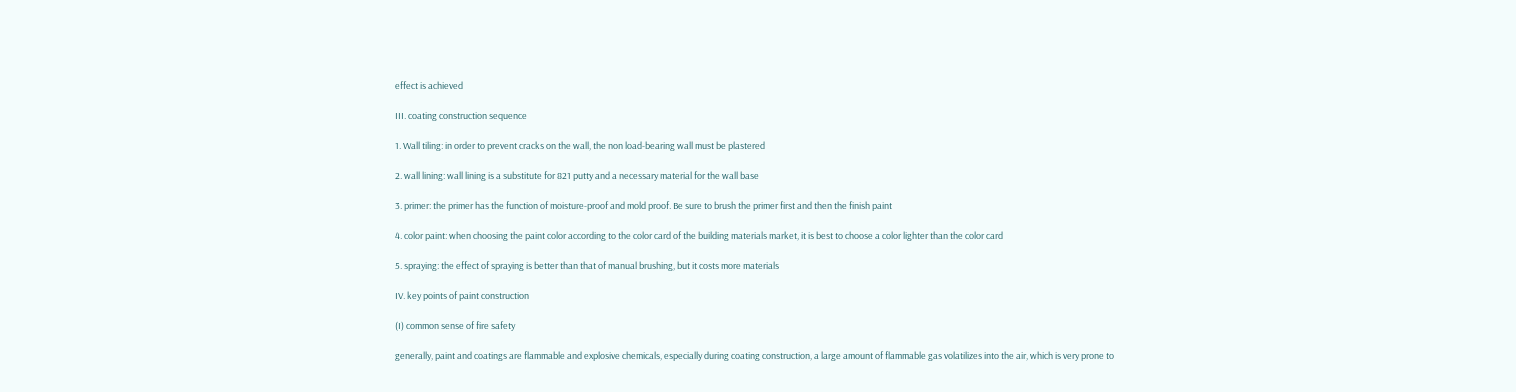effect is achieved

III. coating construction sequence

1. Wall tiling: in order to prevent cracks on the wall, the non load-bearing wall must be plastered

2. wall lining: wall lining is a substitute for 821 putty and a necessary material for the wall base

3. primer: the primer has the function of moisture-proof and mold proof. Be sure to brush the primer first and then the finish paint

4. color paint: when choosing the paint color according to the color card of the building materials market, it is best to choose a color lighter than the color card

5. spraying: the effect of spraying is better than that of manual brushing, but it costs more materials

IV. key points of paint construction

(I) common sense of fire safety

generally, paint and coatings are flammable and explosive chemicals, especially during coating construction, a large amount of flammable gas volatilizes into the air, which is very prone to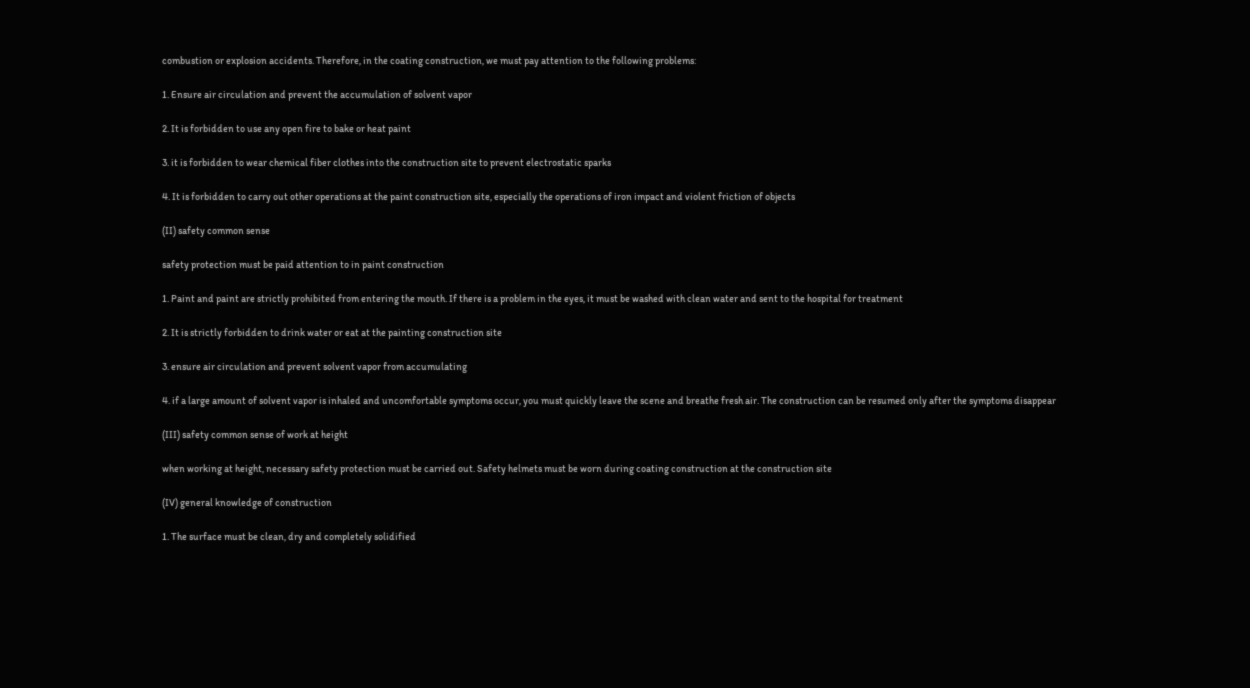combustion or explosion accidents. Therefore, in the coating construction, we must pay attention to the following problems:

1. Ensure air circulation and prevent the accumulation of solvent vapor

2. It is forbidden to use any open fire to bake or heat paint

3. it is forbidden to wear chemical fiber clothes into the construction site to prevent electrostatic sparks

4. It is forbidden to carry out other operations at the paint construction site, especially the operations of iron impact and violent friction of objects

(II) safety common sense

safety protection must be paid attention to in paint construction

1. Paint and paint are strictly prohibited from entering the mouth. If there is a problem in the eyes, it must be washed with clean water and sent to the hospital for treatment

2. It is strictly forbidden to drink water or eat at the painting construction site

3. ensure air circulation and prevent solvent vapor from accumulating

4. if a large amount of solvent vapor is inhaled and uncomfortable symptoms occur, you must quickly leave the scene and breathe fresh air. The construction can be resumed only after the symptoms disappear

(III) safety common sense of work at height

when working at height, necessary safety protection must be carried out. Safety helmets must be worn during coating construction at the construction site

(IV) general knowledge of construction

1. The surface must be clean, dry and completely solidified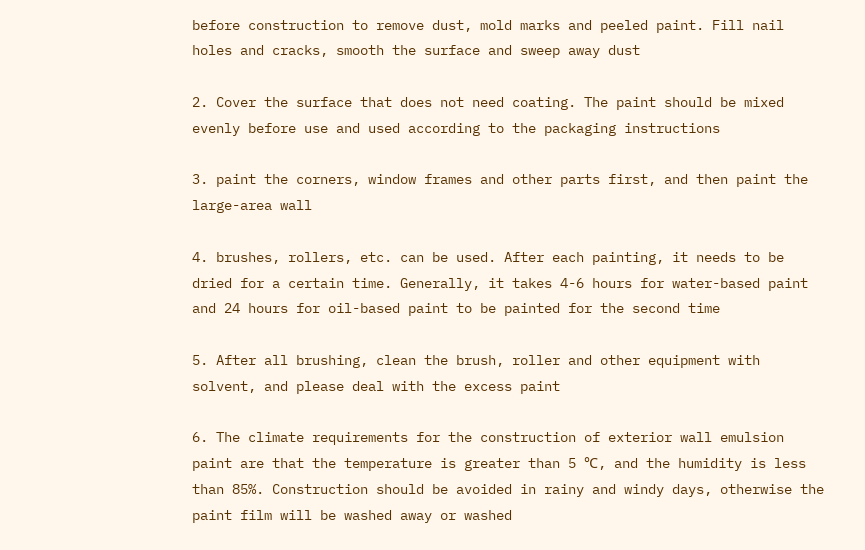before construction to remove dust, mold marks and peeled paint. Fill nail holes and cracks, smooth the surface and sweep away dust

2. Cover the surface that does not need coating. The paint should be mixed evenly before use and used according to the packaging instructions

3. paint the corners, window frames and other parts first, and then paint the large-area wall

4. brushes, rollers, etc. can be used. After each painting, it needs to be dried for a certain time. Generally, it takes 4-6 hours for water-based paint and 24 hours for oil-based paint to be painted for the second time

5. After all brushing, clean the brush, roller and other equipment with solvent, and please deal with the excess paint

6. The climate requirements for the construction of exterior wall emulsion paint are that the temperature is greater than 5 ℃, and the humidity is less than 85%. Construction should be avoided in rainy and windy days, otherwise the paint film will be washed away or washed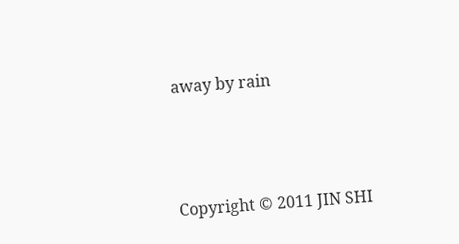away by rain





Copyright © 2011 JIN SHI